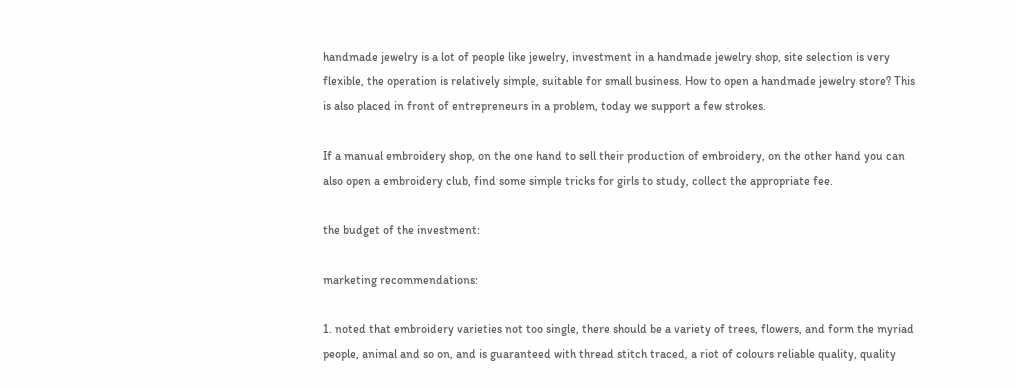handmade jewelry is a lot of people like jewelry, investment in a handmade jewelry shop, site selection is very flexible, the operation is relatively simple, suitable for small business. How to open a handmade jewelry store? This is also placed in front of entrepreneurs in a problem, today we support a few strokes.

If a manual embroidery shop, on the one hand to sell their production of embroidery, on the other hand you can also open a embroidery club, find some simple tricks for girls to study, collect the appropriate fee.

the budget of the investment:

marketing recommendations:

1. noted that embroidery varieties not too single, there should be a variety of trees, flowers, and form the myriad people, animal and so on, and is guaranteed with thread stitch traced, a riot of colours reliable quality, quality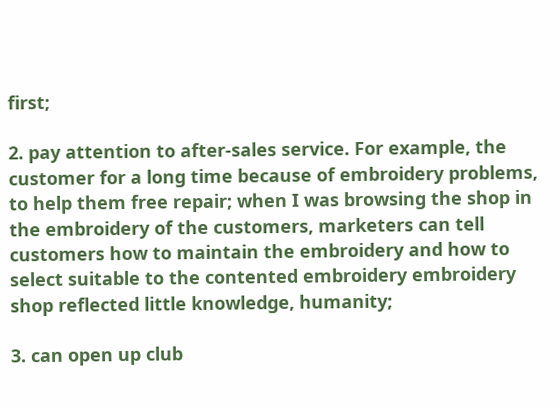first;

2. pay attention to after-sales service. For example, the customer for a long time because of embroidery problems, to help them free repair; when I was browsing the shop in the embroidery of the customers, marketers can tell customers how to maintain the embroidery and how to select suitable to the contented embroidery embroidery shop reflected little knowledge, humanity;

3. can open up club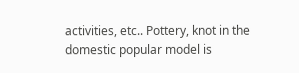activities, etc.. Pottery, knot in the domestic popular model is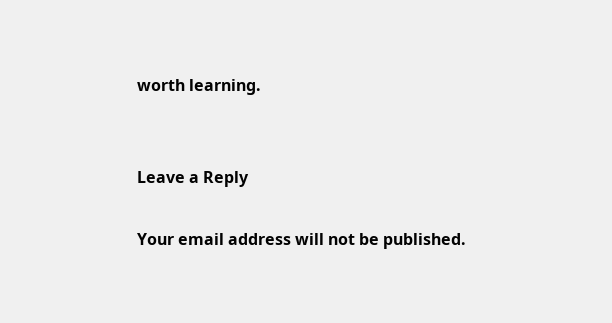worth learning.


Leave a Reply

Your email address will not be published.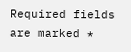Required fields are marked *